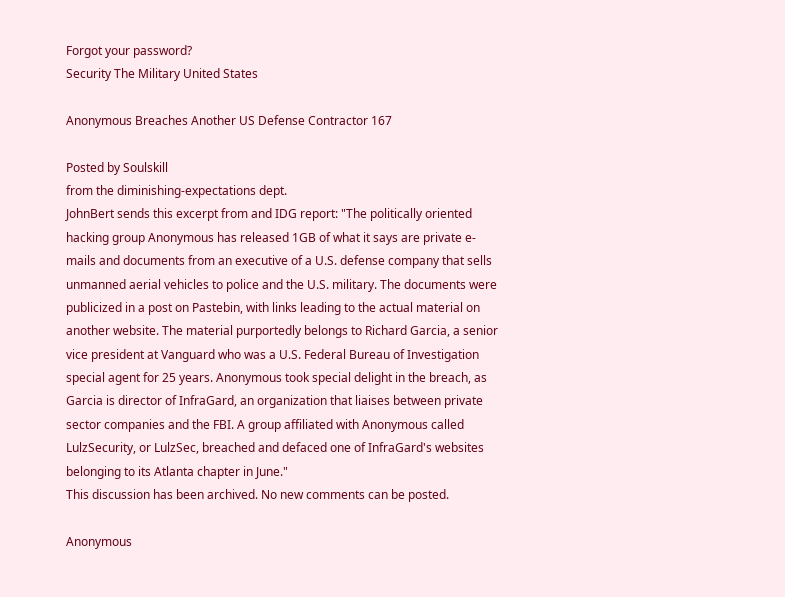Forgot your password?
Security The Military United States

Anonymous Breaches Another US Defense Contractor 167

Posted by Soulskill
from the diminishing-expectations dept.
JohnBert sends this excerpt from and IDG report: "The politically oriented hacking group Anonymous has released 1GB of what it says are private e-mails and documents from an executive of a U.S. defense company that sells unmanned aerial vehicles to police and the U.S. military. The documents were publicized in a post on Pastebin, with links leading to the actual material on another website. The material purportedly belongs to Richard Garcia, a senior vice president at Vanguard who was a U.S. Federal Bureau of Investigation special agent for 25 years. Anonymous took special delight in the breach, as Garcia is director of InfraGard, an organization that liaises between private sector companies and the FBI. A group affiliated with Anonymous called LulzSecurity, or LulzSec, breached and defaced one of InfraGard's websites belonging to its Atlanta chapter in June."
This discussion has been archived. No new comments can be posted.

Anonymous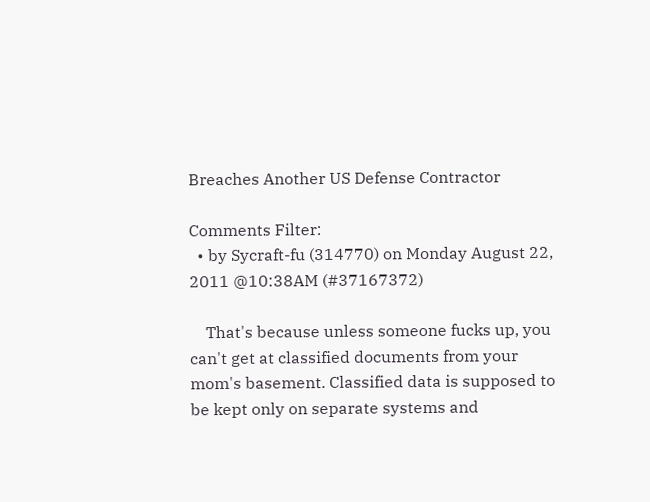Breaches Another US Defense Contractor

Comments Filter:
  • by Sycraft-fu (314770) on Monday August 22, 2011 @10:38AM (#37167372)

    That's because unless someone fucks up, you can't get at classified documents from your mom's basement. Classified data is supposed to be kept only on separate systems and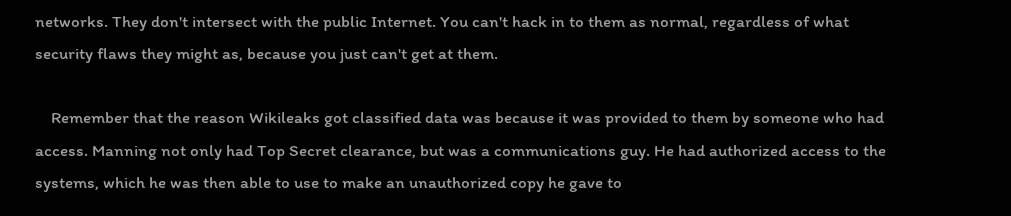networks. They don't intersect with the public Internet. You can't hack in to them as normal, regardless of what security flaws they might as, because you just can't get at them.

    Remember that the reason Wikileaks got classified data was because it was provided to them by someone who had access. Manning not only had Top Secret clearance, but was a communications guy. He had authorized access to the systems, which he was then able to use to make an unauthorized copy he gave to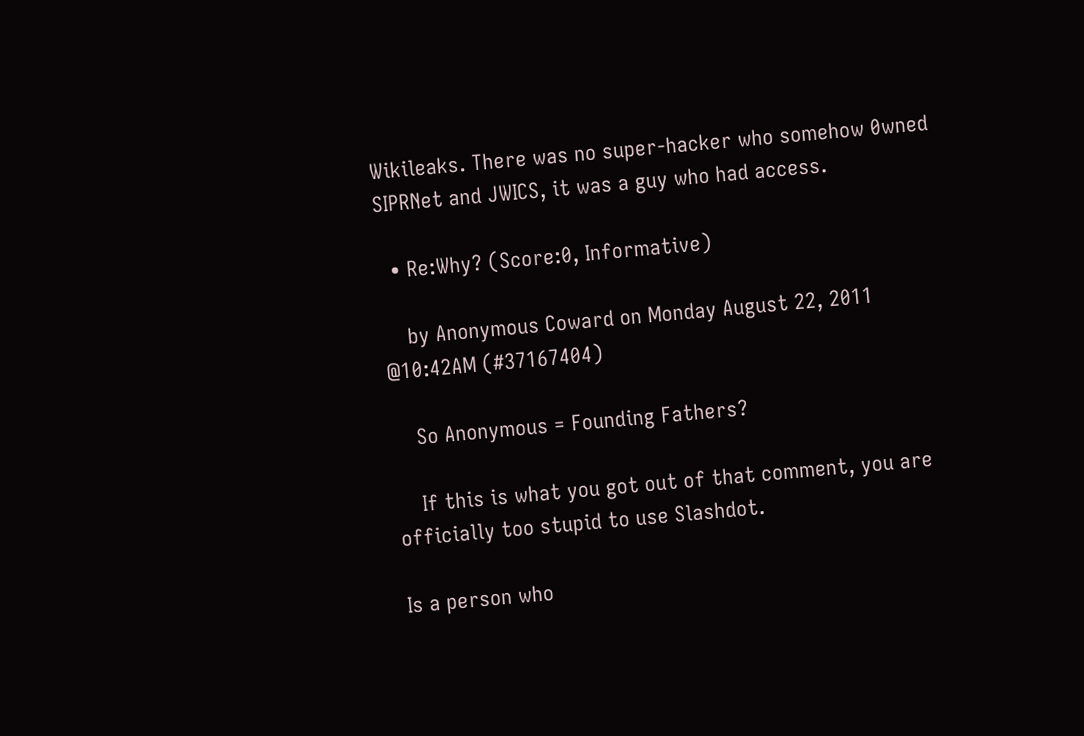Wikileaks. There was no super-hacker who somehow 0wned SIPRNet and JWICS, it was a guy who had access.

  • Re:Why? (Score:0, Informative)

    by Anonymous Coward on Monday August 22, 2011 @10:42AM (#37167404)

    So Anonymous = Founding Fathers?

    If this is what you got out of that comment, you are officially too stupid to use Slashdot.

Is a person who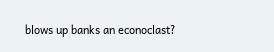blows up banks an econoclast?